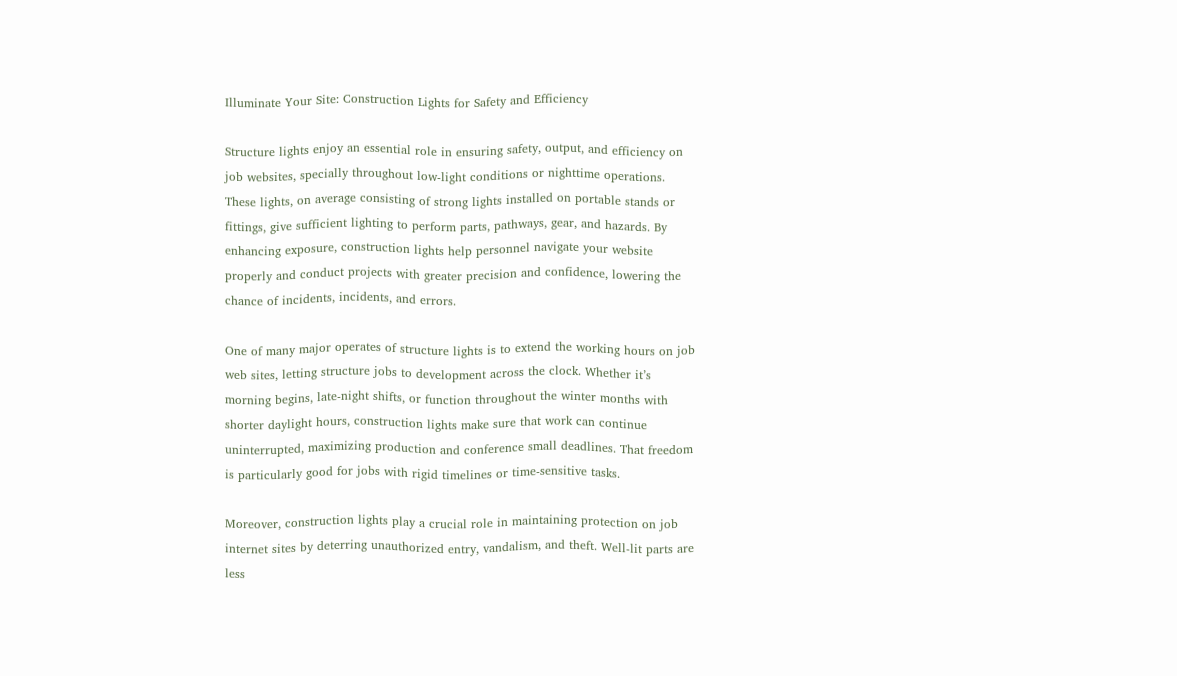Illuminate Your Site: Construction Lights for Safety and Efficiency

Structure lights enjoy an essential role in ensuring safety, output, and efficiency on job websites, specially throughout low-light conditions or nighttime operations. These lights, on average consisting of strong lights installed on portable stands or fittings, give sufficient lighting to perform parts, pathways, gear, and hazards. By enhancing exposure, construction lights help personnel navigate your website properly and conduct projects with greater precision and confidence, lowering the chance of incidents, incidents, and errors.

One of many major operates of structure lights is to extend the working hours on job web sites, letting structure jobs to development across the clock. Whether it’s morning begins, late-night shifts, or function throughout the winter months with shorter daylight hours, construction lights make sure that work can continue uninterrupted, maximizing production and conference small deadlines. That freedom is particularly good for jobs with rigid timelines or time-sensitive tasks.

Moreover, construction lights play a crucial role in maintaining protection on job internet sites by deterring unauthorized entry, vandalism, and theft. Well-lit parts are less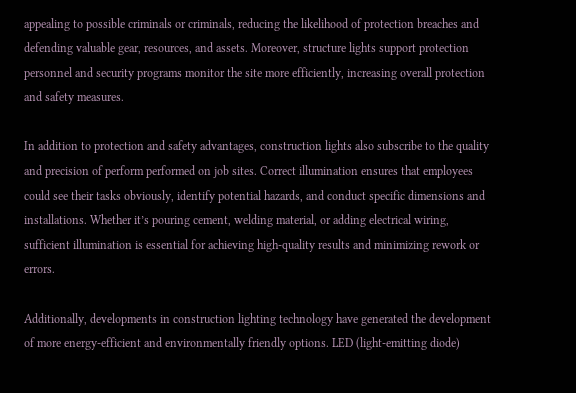appealing to possible criminals or criminals, reducing the likelihood of protection breaches and defending valuable gear, resources, and assets. Moreover, structure lights support protection personnel and security programs monitor the site more efficiently, increasing overall protection and safety measures.

In addition to protection and safety advantages, construction lights also subscribe to the quality and precision of perform performed on job sites. Correct illumination ensures that employees could see their tasks obviously, identify potential hazards, and conduct specific dimensions and installations. Whether it’s pouring cement, welding material, or adding electrical wiring, sufficient illumination is essential for achieving high-quality results and minimizing rework or errors.

Additionally, developments in construction lighting technology have generated the development of more energy-efficient and environmentally friendly options. LED (light-emitting diode)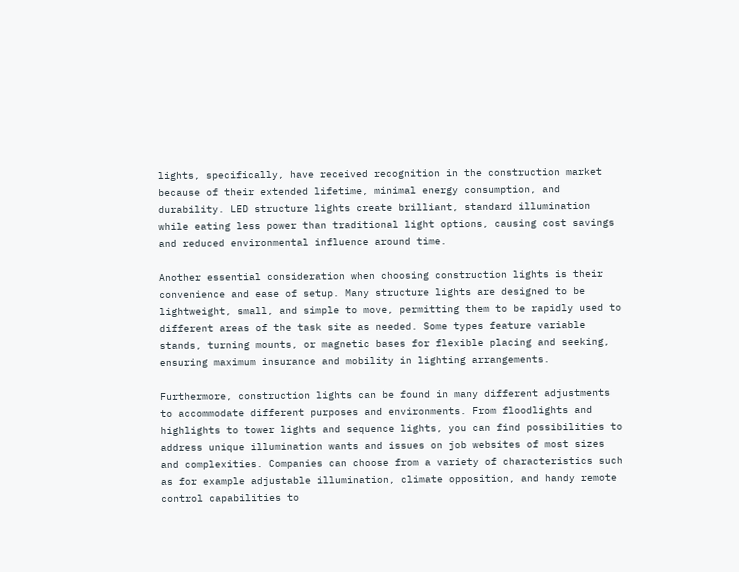lights, specifically, have received recognition in the construction market because of their extended lifetime, minimal energy consumption, and durability. LED structure lights create brilliant, standard illumination while eating less power than traditional light options, causing cost savings and reduced environmental influence around time.

Another essential consideration when choosing construction lights is their convenience and ease of setup. Many structure lights are designed to be lightweight, small, and simple to move, permitting them to be rapidly used to different areas of the task site as needed. Some types feature variable stands, turning mounts, or magnetic bases for flexible placing and seeking, ensuring maximum insurance and mobility in lighting arrangements.

Furthermore, construction lights can be found in many different adjustments to accommodate different purposes and environments. From floodlights and highlights to tower lights and sequence lights, you can find possibilities to address unique illumination wants and issues on job websites of most sizes and complexities. Companies can choose from a variety of characteristics such as for example adjustable illumination, climate opposition, and handy remote control capabilities to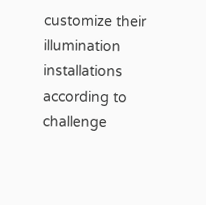customize their illumination installations according to challenge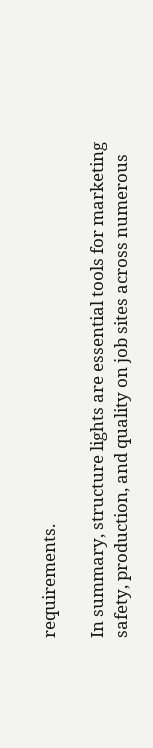requirements.

In summary, structure lights are essential tools for marketing safety, production, and quality on job sites across numerous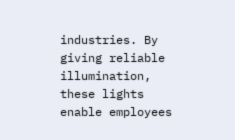industries. By giving reliable illumination, these lights enable employees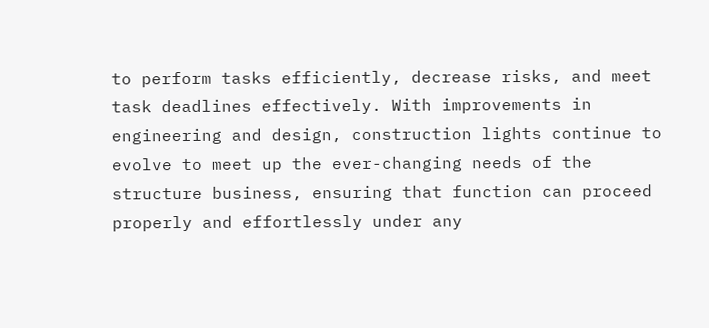to perform tasks efficiently, decrease risks, and meet task deadlines effectively. With improvements in engineering and design, construction lights continue to evolve to meet up the ever-changing needs of the structure business, ensuring that function can proceed properly and effortlessly under any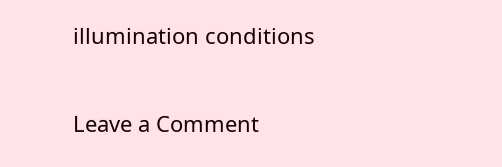illumination conditions

Leave a Comment